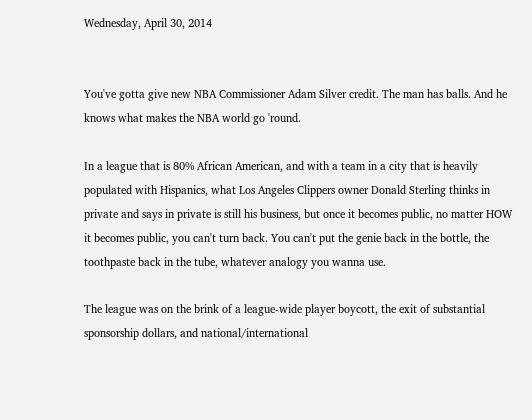Wednesday, April 30, 2014


You've gotta give new NBA Commissioner Adam Silver credit. The man has balls. And he knows what makes the NBA world go 'round.

In a league that is 80% African American, and with a team in a city that is heavily populated with Hispanics, what Los Angeles Clippers owner Donald Sterling thinks in private and says in private is still his business, but once it becomes public, no matter HOW it becomes public, you can't turn back. You can't put the genie back in the bottle, the toothpaste back in the tube, whatever analogy you wanna use.

The league was on the brink of a league-wide player boycott, the exit of substantial sponsorship dollars, and national/international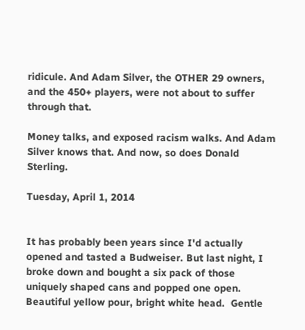ridicule. And Adam Silver, the OTHER 29 owners, and the 450+ players, were not about to suffer through that.

Money talks, and exposed racism walks. And Adam Silver knows that. And now, so does Donald Sterling.

Tuesday, April 1, 2014


It has probably been years since I'd actually opened and tasted a Budweiser. But last night, I broke down and bought a six pack of those uniquely shaped cans and popped one open. Beautiful yellow pour, bright white head.  Gentle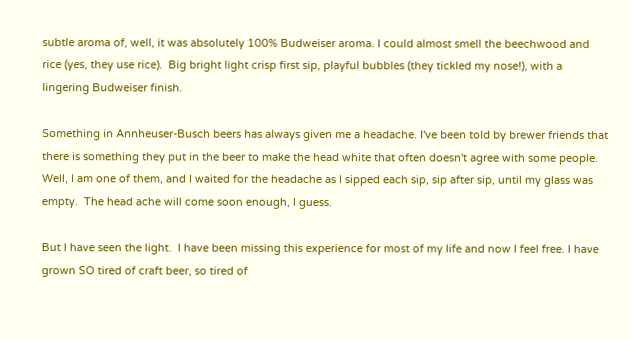subtle aroma of, well, it was absolutely 100% Budweiser aroma. I could almost smell the beechwood and rice (yes, they use rice).  Big bright light crisp first sip, playful bubbles (they tickled my nose!), with a lingering Budweiser finish.

Something in Annheuser-Busch beers has always given me a headache. I've been told by brewer friends that there is something they put in the beer to make the head white that often doesn't agree with some people. Well, I am one of them, and I waited for the headache as I sipped each sip, sip after sip, until my glass was empty.  The head ache will come soon enough, I guess.

But I have seen the light.  I have been missing this experience for most of my life and now I feel free. I have grown SO tired of craft beer, so tired of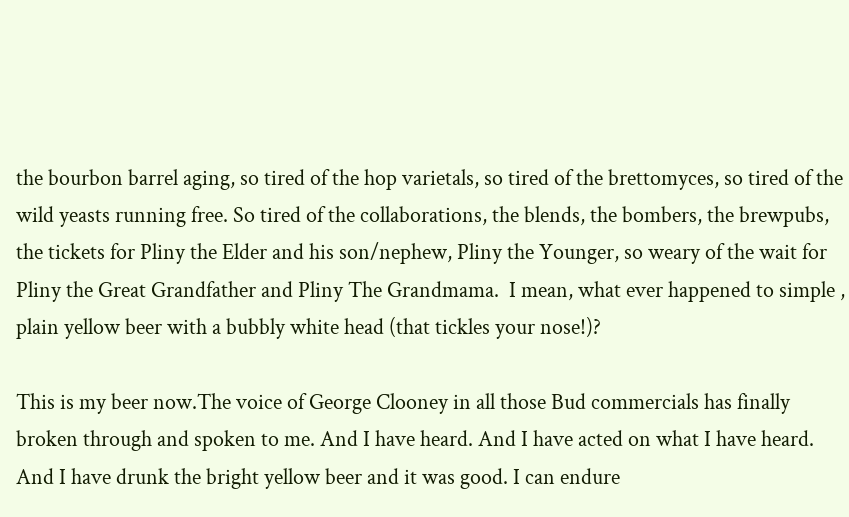the bourbon barrel aging, so tired of the hop varietals, so tired of the brettomyces, so tired of the wild yeasts running free. So tired of the collaborations, the blends, the bombers, the brewpubs, the tickets for Pliny the Elder and his son/nephew, Pliny the Younger, so weary of the wait for Pliny the Great Grandfather and Pliny The Grandmama.  I mean, what ever happened to simple , plain yellow beer with a bubbly white head (that tickles your nose!)?

This is my beer now.The voice of George Clooney in all those Bud commercials has finally broken through and spoken to me. And I have heard. And I have acted on what I have heard. And I have drunk the bright yellow beer and it was good. I can endure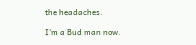the headaches.

I'm a Bud man now.